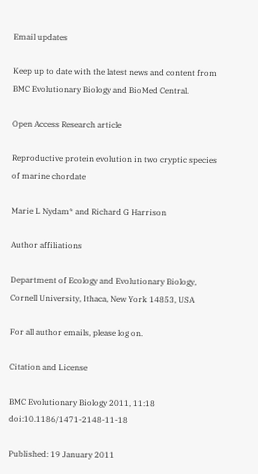Email updates

Keep up to date with the latest news and content from BMC Evolutionary Biology and BioMed Central.

Open Access Research article

Reproductive protein evolution in two cryptic species of marine chordate

Marie L Nydam* and Richard G Harrison

Author affiliations

Department of Ecology and Evolutionary Biology, Cornell University, Ithaca, New York 14853, USA

For all author emails, please log on.

Citation and License

BMC Evolutionary Biology 2011, 11:18  doi:10.1186/1471-2148-11-18

Published: 19 January 2011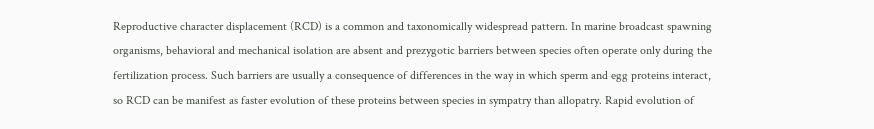Reproductive character displacement (RCD) is a common and taxonomically widespread pattern. In marine broadcast spawning organisms, behavioral and mechanical isolation are absent and prezygotic barriers between species often operate only during the fertilization process. Such barriers are usually a consequence of differences in the way in which sperm and egg proteins interact, so RCD can be manifest as faster evolution of these proteins between species in sympatry than allopatry. Rapid evolution of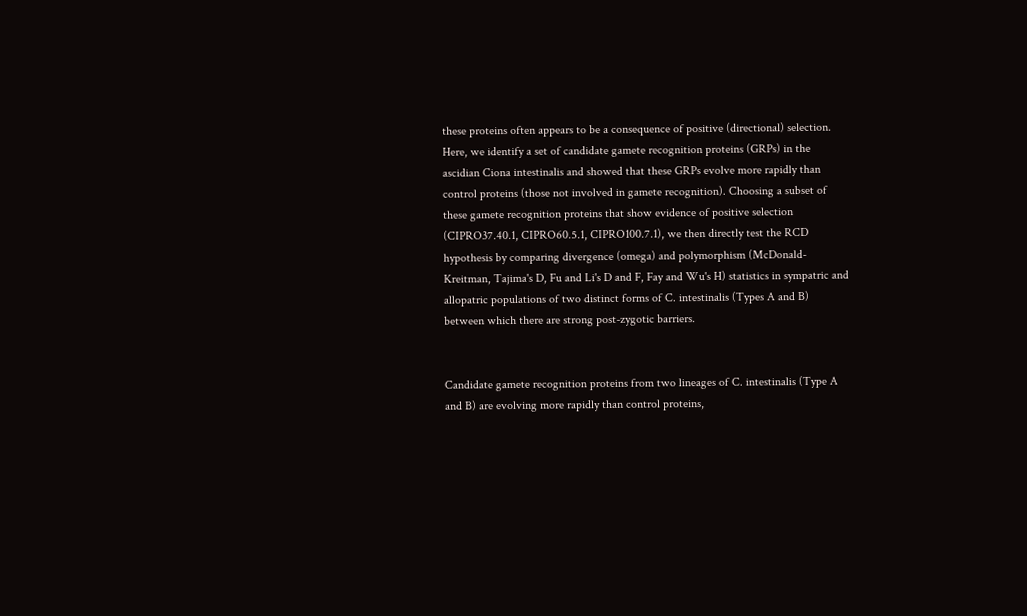these proteins often appears to be a consequence of positive (directional) selection. Here, we identify a set of candidate gamete recognition proteins (GRPs) in the ascidian Ciona intestinalis and showed that these GRPs evolve more rapidly than control proteins (those not involved in gamete recognition). Choosing a subset of these gamete recognition proteins that show evidence of positive selection (CIPRO37.40.1, CIPRO60.5.1, CIPRO100.7.1), we then directly test the RCD hypothesis by comparing divergence (omega) and polymorphism (McDonald-Kreitman, Tajima's D, Fu and Li's D and F, Fay and Wu's H) statistics in sympatric and allopatric populations of two distinct forms of C. intestinalis (Types A and B) between which there are strong post-zygotic barriers.


Candidate gamete recognition proteins from two lineages of C. intestinalis (Type A and B) are evolving more rapidly than control proteins,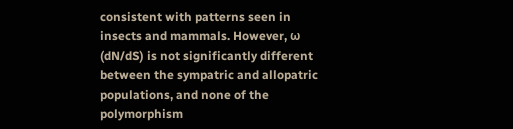consistent with patterns seen in insects and mammals. However, ω (dN/dS) is not significantly different between the sympatric and allopatric populations, and none of the polymorphism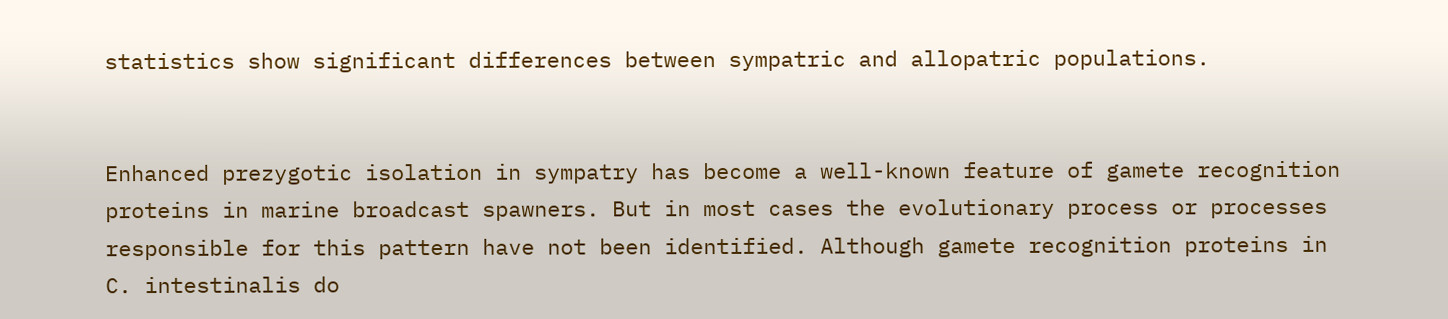statistics show significant differences between sympatric and allopatric populations.


Enhanced prezygotic isolation in sympatry has become a well-known feature of gamete recognition proteins in marine broadcast spawners. But in most cases the evolutionary process or processes responsible for this pattern have not been identified. Although gamete recognition proteins in C. intestinalis do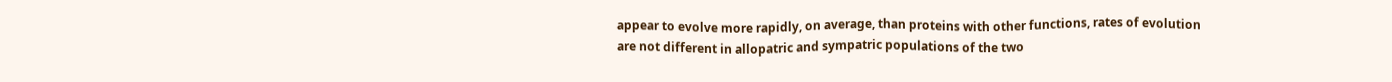appear to evolve more rapidly, on average, than proteins with other functions, rates of evolution are not different in allopatric and sympatric populations of the two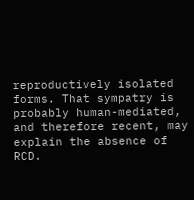reproductively isolated forms. That sympatry is probably human-mediated, and therefore recent, may explain the absence of RCD.